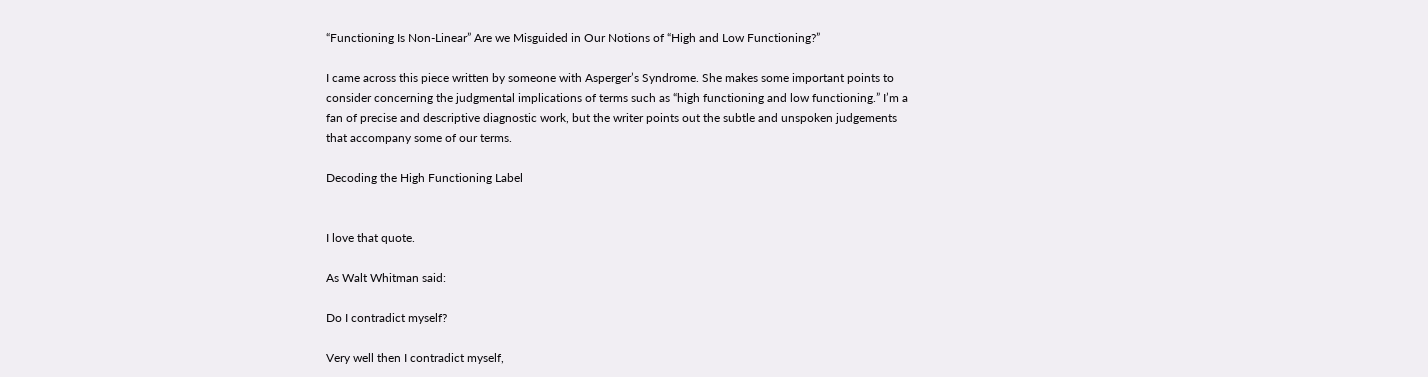“Functioning Is Non-Linear” Are we Misguided in Our Notions of “High and Low Functioning?”

I came across this piece written by someone with Asperger’s Syndrome. She makes some important points to consider concerning the judgmental implications of terms such as “high functioning and low functioning.” I’m a fan of precise and descriptive diagnostic work, but the writer points out the subtle and unspoken judgements that accompany some of our terms.

Decoding the High Functioning Label


I love that quote.

As Walt Whitman said:

Do I contradict myself?

Very well then I contradict myself,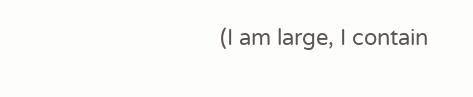(I am large, I contain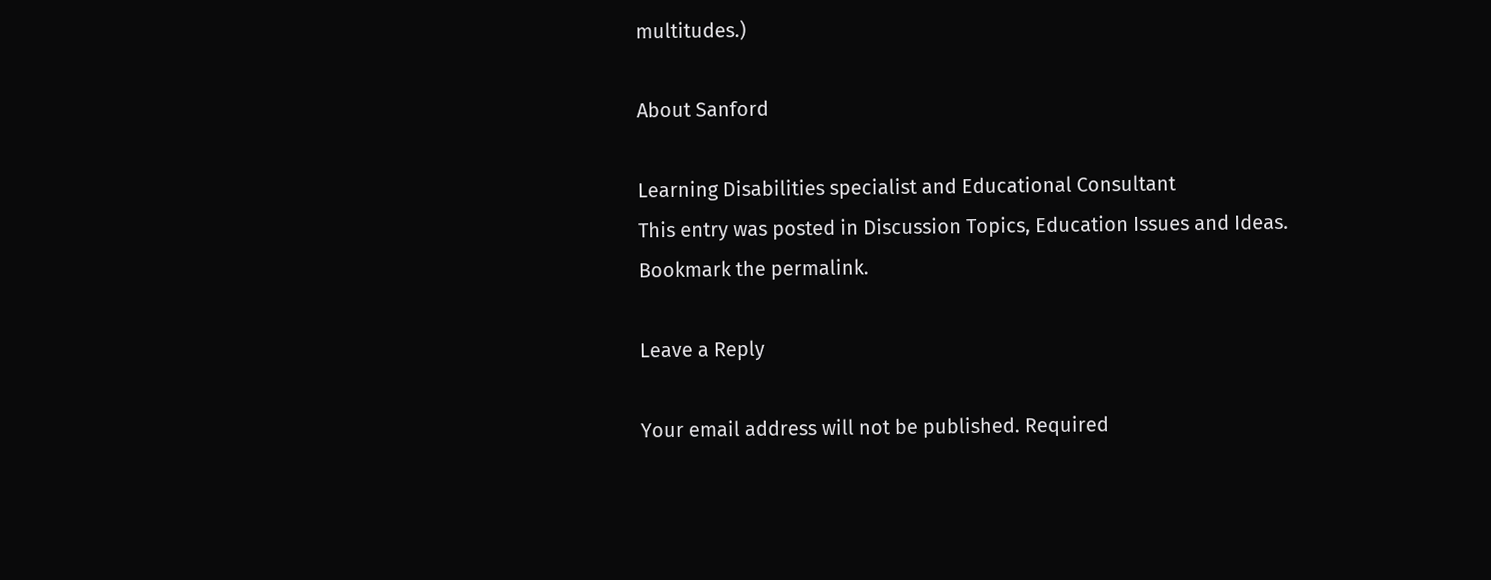multitudes.)

About Sanford

Learning Disabilities specialist and Educational Consultant
This entry was posted in Discussion Topics, Education Issues and Ideas. Bookmark the permalink.

Leave a Reply

Your email address will not be published. Required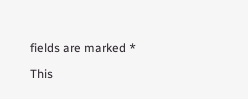fields are marked *

This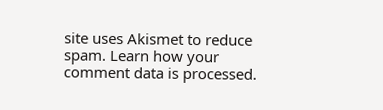site uses Akismet to reduce spam. Learn how your comment data is processed.